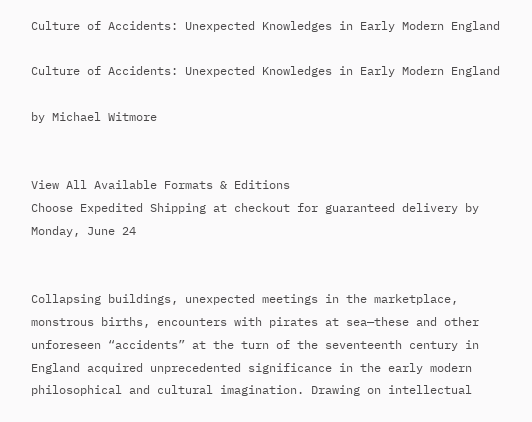Culture of Accidents: Unexpected Knowledges in Early Modern England

Culture of Accidents: Unexpected Knowledges in Early Modern England

by Michael Witmore


View All Available Formats & Editions
Choose Expedited Shipping at checkout for guaranteed delivery by Monday, June 24


Collapsing buildings, unexpected meetings in the marketplace, monstrous births, encounters with pirates at sea—these and other unforeseen “accidents” at the turn of the seventeenth century in England acquired unprecedented significance in the early modern philosophical and cultural imagination. Drawing on intellectual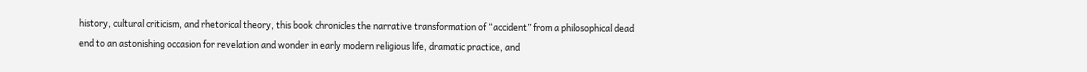history, cultural criticism, and rhetorical theory, this book chronicles the narrative transformation of “accident” from a philosophical dead end to an astonishing occasion for revelation and wonder in early modern religious life, dramatic practice, and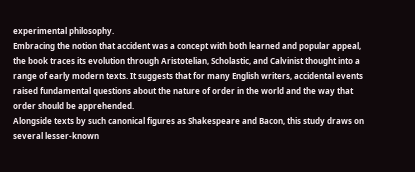experimental philosophy.
Embracing the notion that accident was a concept with both learned and popular appeal, the book traces its evolution through Aristotelian, Scholastic, and Calvinist thought into a range of early modern texts. It suggests that for many English writers, accidental events raised fundamental questions about the nature of order in the world and the way that order should be apprehended.
Alongside texts by such canonical figures as Shakespeare and Bacon, this study draws on several lesser-known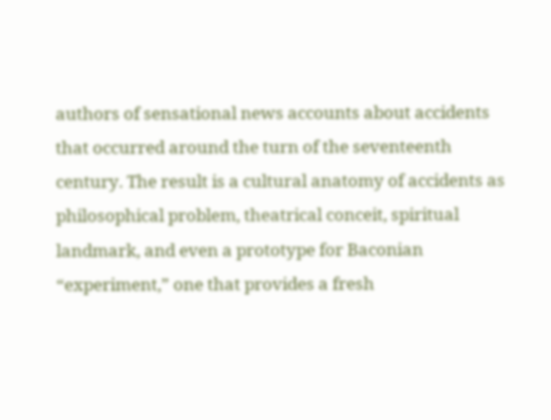authors of sensational news accounts about accidents that occurred around the turn of the seventeenth century. The result is a cultural anatomy of accidents as philosophical problem, theatrical conceit, spiritual landmark, and even a prototype for Baconian “experiment,” one that provides a fresh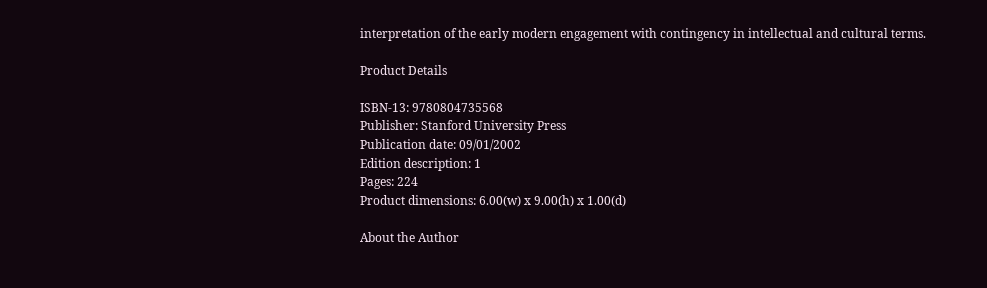interpretation of the early modern engagement with contingency in intellectual and cultural terms.

Product Details

ISBN-13: 9780804735568
Publisher: Stanford University Press
Publication date: 09/01/2002
Edition description: 1
Pages: 224
Product dimensions: 6.00(w) x 9.00(h) x 1.00(d)

About the Author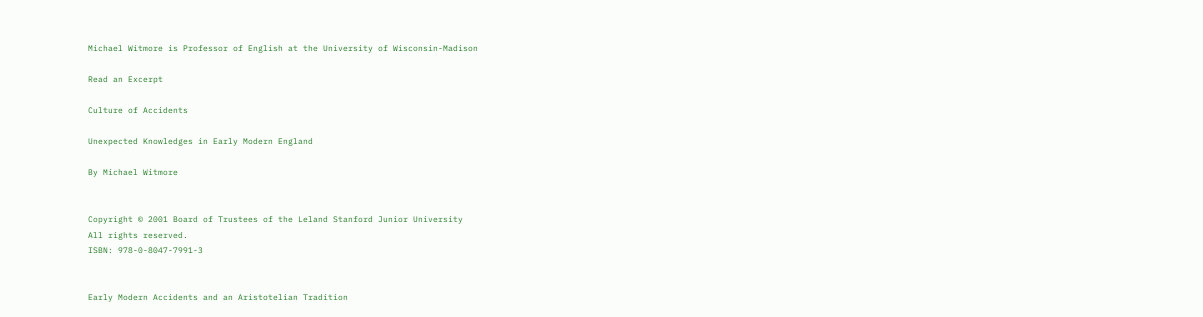Michael Witmore is Professor of English at the University of Wisconsin-Madison

Read an Excerpt

Culture of Accidents

Unexpected Knowledges in Early Modern England

By Michael Witmore


Copyright © 2001 Board of Trustees of the Leland Stanford Junior University
All rights reserved.
ISBN: 978-0-8047-7991-3


Early Modern Accidents and an Aristotelian Tradition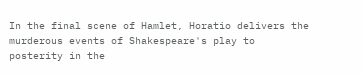In the final scene of Hamlet, Horatio delivers the murderous events of Shakespeare's play to posterity in the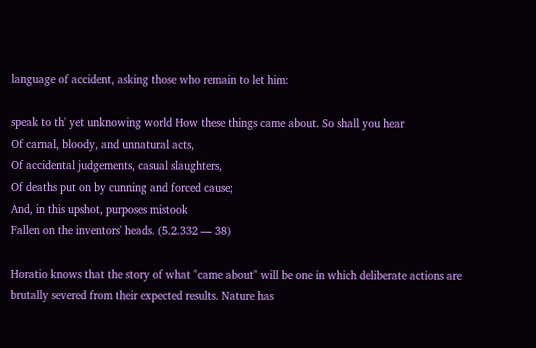language of accident, asking those who remain to let him:

speak to th' yet unknowing world How these things came about. So shall you hear
Of carnal, bloody, and unnatural acts,
Of accidental judgements, casual slaughters,
Of deaths put on by cunning and forced cause;
And, in this upshot, purposes mistook
Fallen on the inventors' heads. (5.2.332 — 38)

Horatio knows that the story of what "came about" will be one in which deliberate actions are brutally severed from their expected results. Nature has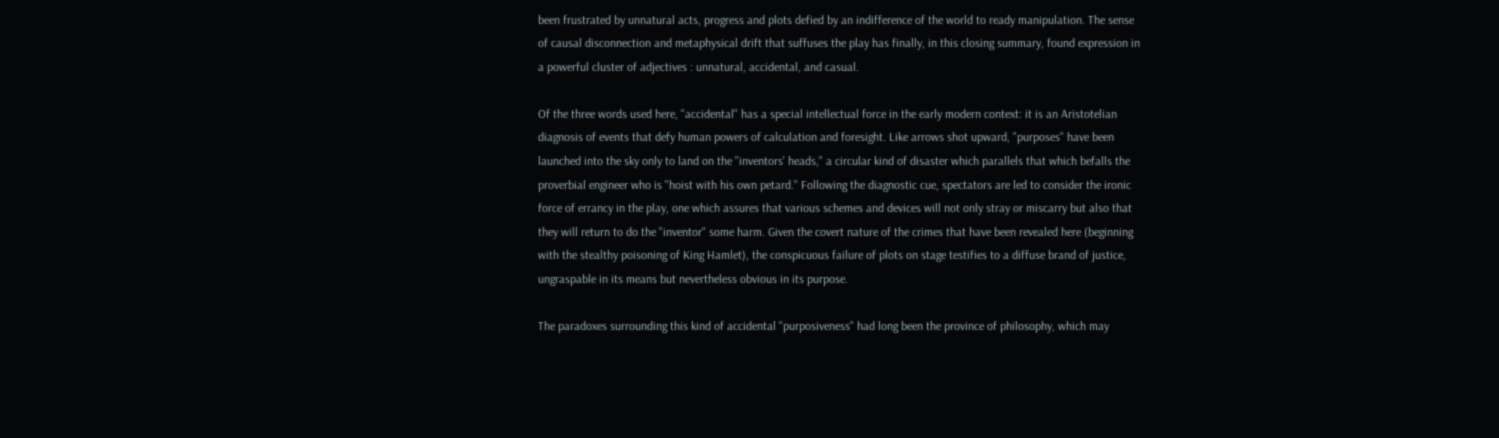been frustrated by unnatural acts, progress and plots defied by an indifference of the world to ready manipulation. The sense of causal disconnection and metaphysical drift that suffuses the play has finally, in this closing summary, found expression in a powerful cluster of adjectives : unnatural, accidental, and casual.

Of the three words used here, "accidental" has a special intellectual force in the early modern context: it is an Aristotelian diagnosis of events that defy human powers of calculation and foresight. Like arrows shot upward, "purposes" have been launched into the sky only to land on the "inventors' heads," a circular kind of disaster which parallels that which befalls the proverbial engineer who is "hoist with his own petard." Following the diagnostic cue, spectators are led to consider the ironic force of errancy in the play, one which assures that various schemes and devices will not only stray or miscarry but also that they will return to do the "inventor" some harm. Given the covert nature of the crimes that have been revealed here (beginning with the stealthy poisoning of King Hamlet), the conspicuous failure of plots on stage testifies to a diffuse brand of justice, ungraspable in its means but nevertheless obvious in its purpose.

The paradoxes surrounding this kind of accidental "purposiveness" had long been the province of philosophy, which may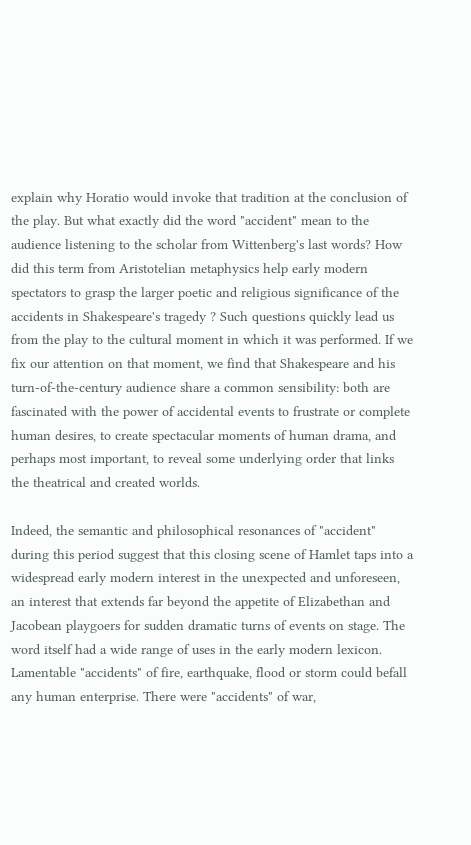explain why Horatio would invoke that tradition at the conclusion of the play. But what exactly did the word "accident" mean to the audience listening to the scholar from Wittenberg's last words? How did this term from Aristotelian metaphysics help early modern spectators to grasp the larger poetic and religious significance of the accidents in Shakespeare's tragedy ? Such questions quickly lead us from the play to the cultural moment in which it was performed. If we fix our attention on that moment, we find that Shakespeare and his turn-of-the-century audience share a common sensibility: both are fascinated with the power of accidental events to frustrate or complete human desires, to create spectacular moments of human drama, and perhaps most important, to reveal some underlying order that links the theatrical and created worlds.

Indeed, the semantic and philosophical resonances of "accident" during this period suggest that this closing scene of Hamlet taps into a widespread early modern interest in the unexpected and unforeseen, an interest that extends far beyond the appetite of Elizabethan and Jacobean playgoers for sudden dramatic turns of events on stage. The word itself had a wide range of uses in the early modern lexicon. Lamentable "accidents" of fire, earthquake, flood or storm could befall any human enterprise. There were "accidents" of war,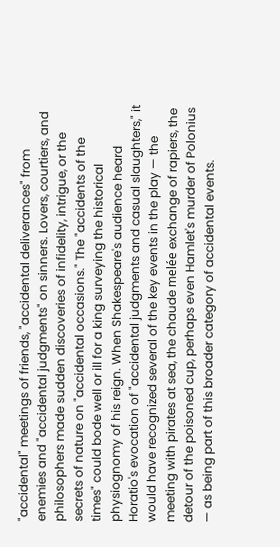"accidental" meetings of friends, "accidental deliverances" from enemies and "accidental judgments" on sinners. Lovers, courtiers, and philosophers made sudden discoveries of infidelity, intrigue, or the secrets of nature on "accidental occasions." The "accidents of the times" could bode well or ill for a king surveying the historical physiognomy of his reign. When Shakespeare's audience heard Horatio's evocation of "accidental judgments and casual slaughters," it would have recognized several of the key events in the play — the meeting with pirates at sea, the chaude melée exchange of rapiers, the detour of the poisoned cup, perhaps even Hamlet's murder of Polonius — as being part of this broader category of accidental events.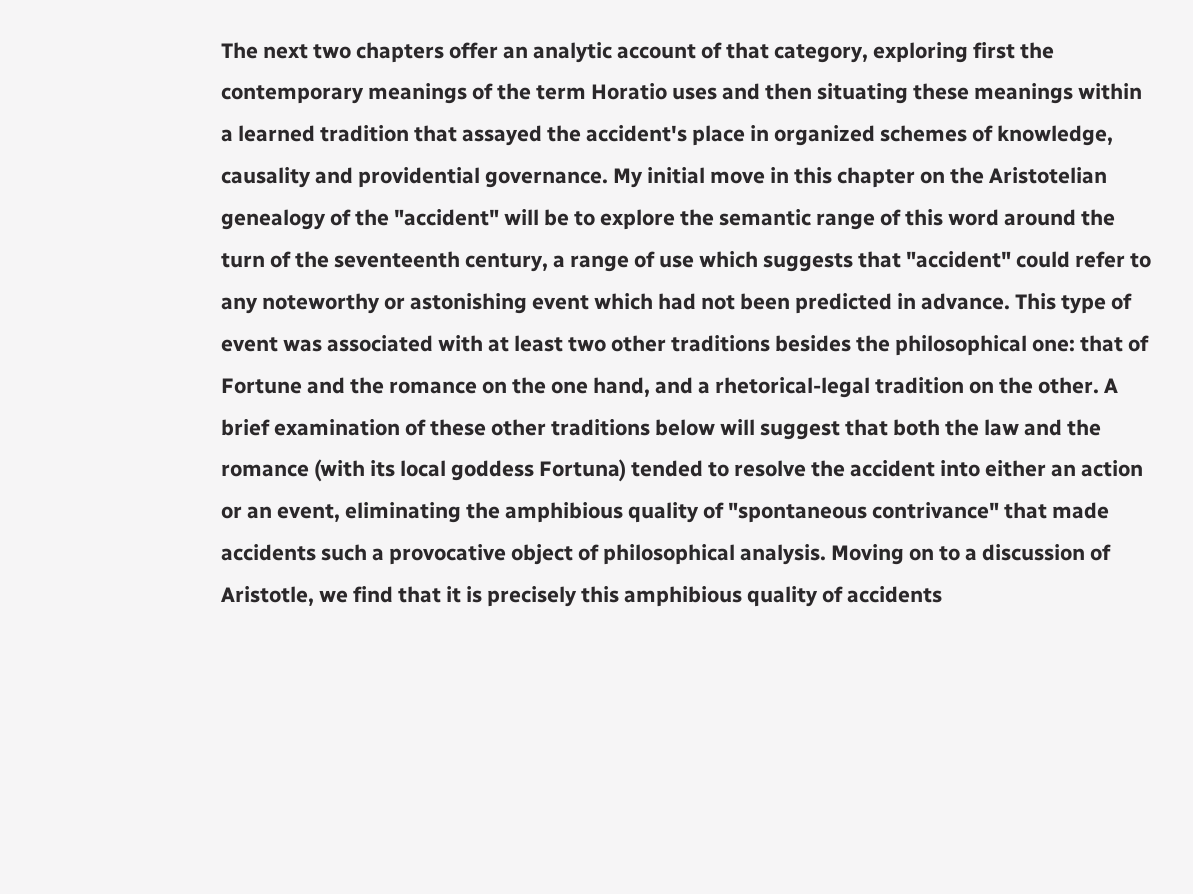The next two chapters offer an analytic account of that category, exploring first the contemporary meanings of the term Horatio uses and then situating these meanings within a learned tradition that assayed the accident's place in organized schemes of knowledge, causality and providential governance. My initial move in this chapter on the Aristotelian genealogy of the "accident" will be to explore the semantic range of this word around the turn of the seventeenth century, a range of use which suggests that "accident" could refer to any noteworthy or astonishing event which had not been predicted in advance. This type of event was associated with at least two other traditions besides the philosophical one: that of Fortune and the romance on the one hand, and a rhetorical-legal tradition on the other. A brief examination of these other traditions below will suggest that both the law and the romance (with its local goddess Fortuna) tended to resolve the accident into either an action or an event, eliminating the amphibious quality of "spontaneous contrivance" that made accidents such a provocative object of philosophical analysis. Moving on to a discussion of Aristotle, we find that it is precisely this amphibious quality of accidents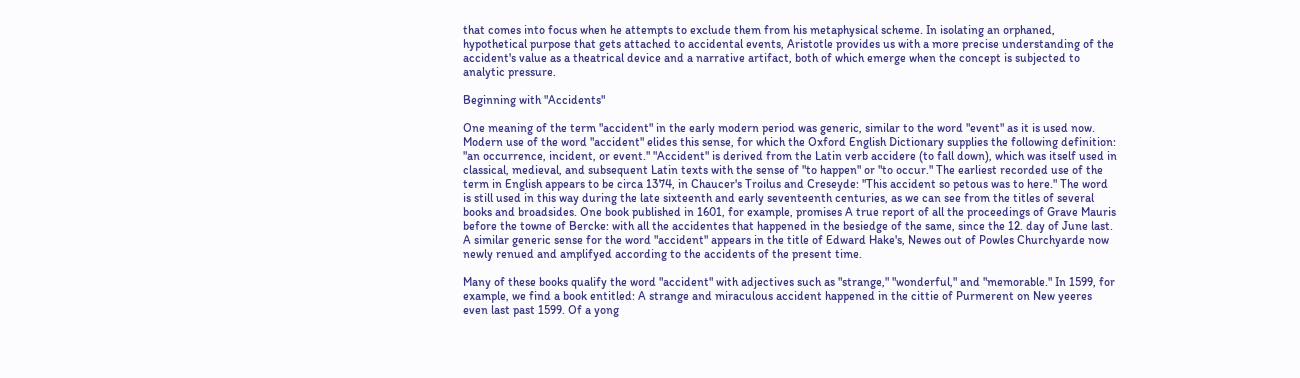that comes into focus when he attempts to exclude them from his metaphysical scheme. In isolating an orphaned, hypothetical purpose that gets attached to accidental events, Aristotle provides us with a more precise understanding of the accident's value as a theatrical device and a narrative artifact, both of which emerge when the concept is subjected to analytic pressure.

Beginning with "Accidents"

One meaning of the term "accident" in the early modern period was generic, similar to the word "event" as it is used now. Modern use of the word "accident" elides this sense, for which the Oxford English Dictionary supplies the following definition: "an occurrence, incident, or event." "Accident" is derived from the Latin verb accidere (to fall down), which was itself used in classical, medieval, and subsequent Latin texts with the sense of "to happen" or "to occur." The earliest recorded use of the term in English appears to be circa 1374, in Chaucer's Troilus and Creseyde: "This accident so petous was to here." The word is still used in this way during the late sixteenth and early seventeenth centuries, as we can see from the titles of several books and broadsides. One book published in 1601, for example, promises A true report of all the proceedings of Grave Mauris before the towne of Bercke: with all the accidentes that happened in the besiedge of the same, since the 12. day of June last. A similar generic sense for the word "accident" appears in the title of Edward Hake's, Newes out of Powles Churchyarde now newly renued and amplifyed according to the accidents of the present time.

Many of these books qualify the word "accident" with adjectives such as "strange," "wonderful," and "memorable." In 1599, for example, we find a book entitled: A strange and miraculous accident happened in the cittie of Purmerent on New yeeres even last past 1599. Of a yong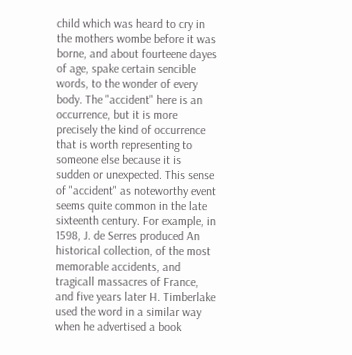child which was heard to cry in the mothers wombe before it was borne, and about fourteene dayes of age, spake certain sencible words, to the wonder of every body. The "accident" here is an occurrence, but it is more precisely the kind of occurrence that is worth representing to someone else because it is sudden or unexpected. This sense of "accident" as noteworthy event seems quite common in the late sixteenth century. For example, in 1598, J. de Serres produced An historical collection, of the most memorable accidents, and tragicall massacres of France, and five years later H. Timberlake used the word in a similar way when he advertised a book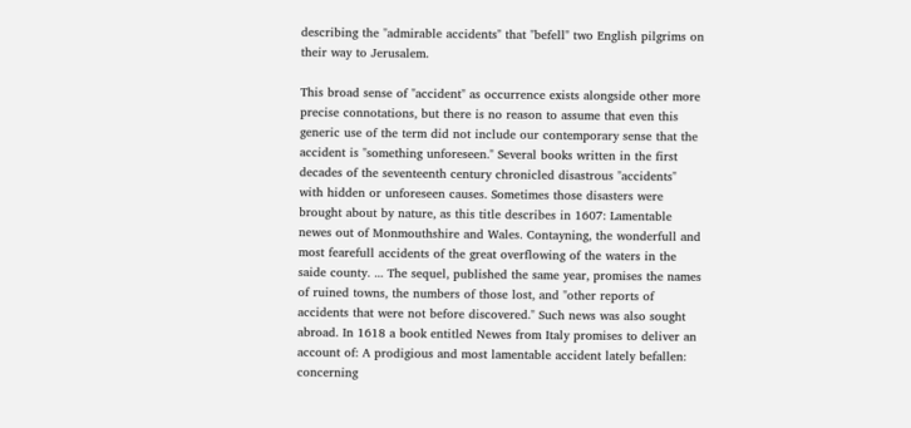describing the "admirable accidents" that "befell" two English pilgrims on their way to Jerusalem.

This broad sense of "accident" as occurrence exists alongside other more precise connotations, but there is no reason to assume that even this generic use of the term did not include our contemporary sense that the accident is "something unforeseen." Several books written in the first decades of the seventeenth century chronicled disastrous "accidents" with hidden or unforeseen causes. Sometimes those disasters were brought about by nature, as this title describes in 1607: Lamentable newes out of Monmouthshire and Wales. Contayning, the wonderfull and most fearefull accidents of the great overflowing of the waters in the saide county. ... The sequel, published the same year, promises the names of ruined towns, the numbers of those lost, and "other reports of accidents that were not before discovered." Such news was also sought abroad. In 1618 a book entitled Newes from Italy promises to deliver an account of: A prodigious and most lamentable accident lately befallen: concerning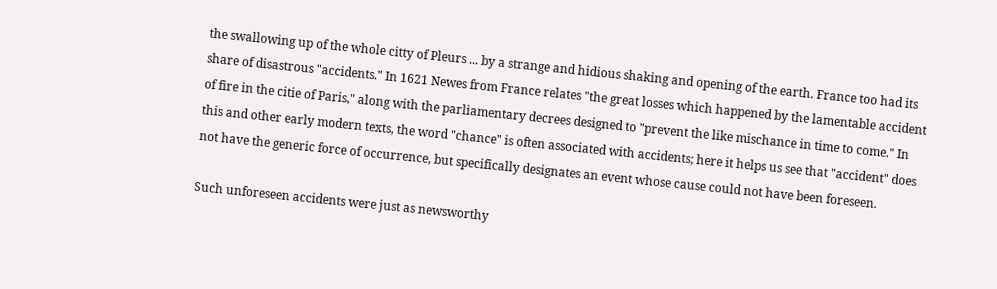the swallowing up of the whole citty of Pleurs ... by a strange and hidious shaking and opening of the earth. France too had its share of disastrous "accidents." In 1621 Newes from France relates "the great losses which happened by the lamentable accident of fire in the citie of Paris," along with the parliamentary decrees designed to "prevent the like mischance in time to come." In this and other early modern texts, the word "chance" is often associated with accidents; here it helps us see that "accident" does not have the generic force of occurrence, but specifically designates an event whose cause could not have been foreseen.

Such unforeseen accidents were just as newsworthy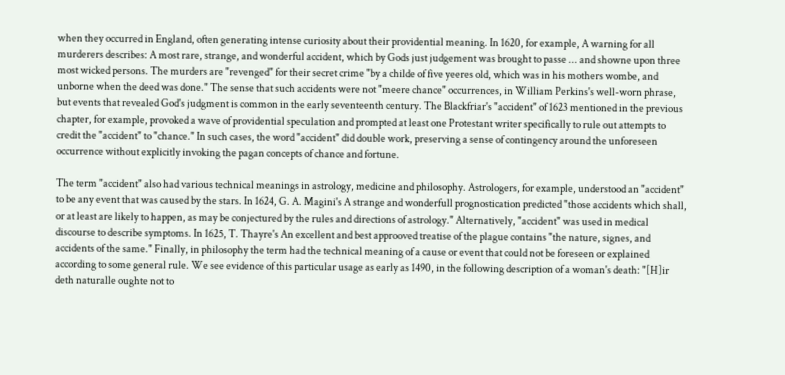when they occurred in England, often generating intense curiosity about their providential meaning. In 1620, for example, A warning for all murderers describes: A most rare, strange, and wonderful accident, which by Gods just judgement was brought to passe ... and showne upon three most wicked persons. The murders are "revenged" for their secret crime "by a childe of five yeeres old, which was in his mothers wombe, and unborne when the deed was done." The sense that such accidents were not "meere chance" occurrences, in William Perkins's well-worn phrase, but events that revealed God's judgment is common in the early seventeenth century. The Blackfriar's "accident" of 1623 mentioned in the previous chapter, for example, provoked a wave of providential speculation and prompted at least one Protestant writer specifically to rule out attempts to credit the "accident" to "chance." In such cases, the word "accident" did double work, preserving a sense of contingency around the unforeseen occurrence without explicitly invoking the pagan concepts of chance and fortune.

The term "accident" also had various technical meanings in astrology, medicine and philosophy. Astrologers, for example, understood an "accident" to be any event that was caused by the stars. In 1624, G. A. Magini's A strange and wonderfull prognostication predicted "those accidents which shall, or at least are likely to happen, as may be conjectured by the rules and directions of astrology." Alternatively, "accident" was used in medical discourse to describe symptoms. In 1625, T. Thayre's An excellent and best approoved treatise of the plague contains "the nature, signes, and accidents of the same." Finally, in philosophy the term had the technical meaning of a cause or event that could not be foreseen or explained according to some general rule. We see evidence of this particular usage as early as 1490, in the following description of a woman's death: "[H]ir deth naturalle oughte not to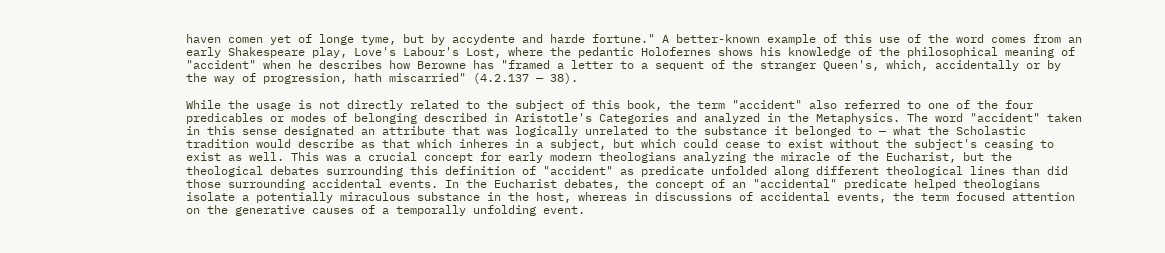haven comen yet of longe tyme, but by accydente and harde fortune." A better-known example of this use of the word comes from an early Shakespeare play, Love's Labour's Lost, where the pedantic Holofernes shows his knowledge of the philosophical meaning of "accident" when he describes how Berowne has "framed a letter to a sequent of the stranger Queen's, which, accidentally or by the way of progression, hath miscarried" (4.2.137 — 38).

While the usage is not directly related to the subject of this book, the term "accident" also referred to one of the four predicables or modes of belonging described in Aristotle's Categories and analyzed in the Metaphysics. The word "accident" taken in this sense designated an attribute that was logically unrelated to the substance it belonged to — what the Scholastic tradition would describe as that which inheres in a subject, but which could cease to exist without the subject's ceasing to exist as well. This was a crucial concept for early modern theologians analyzing the miracle of the Eucharist, but the theological debates surrounding this definition of "accident" as predicate unfolded along different theological lines than did those surrounding accidental events. In the Eucharist debates, the concept of an "accidental" predicate helped theologians isolate a potentially miraculous substance in the host, whereas in discussions of accidental events, the term focused attention on the generative causes of a temporally unfolding event.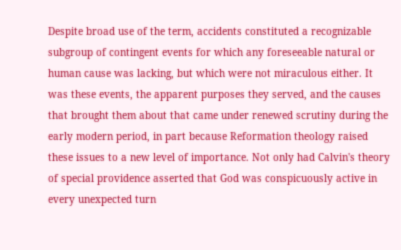Despite broad use of the term, accidents constituted a recognizable subgroup of contingent events for which any foreseeable natural or human cause was lacking, but which were not miraculous either. It was these events, the apparent purposes they served, and the causes that brought them about that came under renewed scrutiny during the early modern period, in part because Reformation theology raised these issues to a new level of importance. Not only had Calvin's theory of special providence asserted that God was conspicuously active in every unexpected turn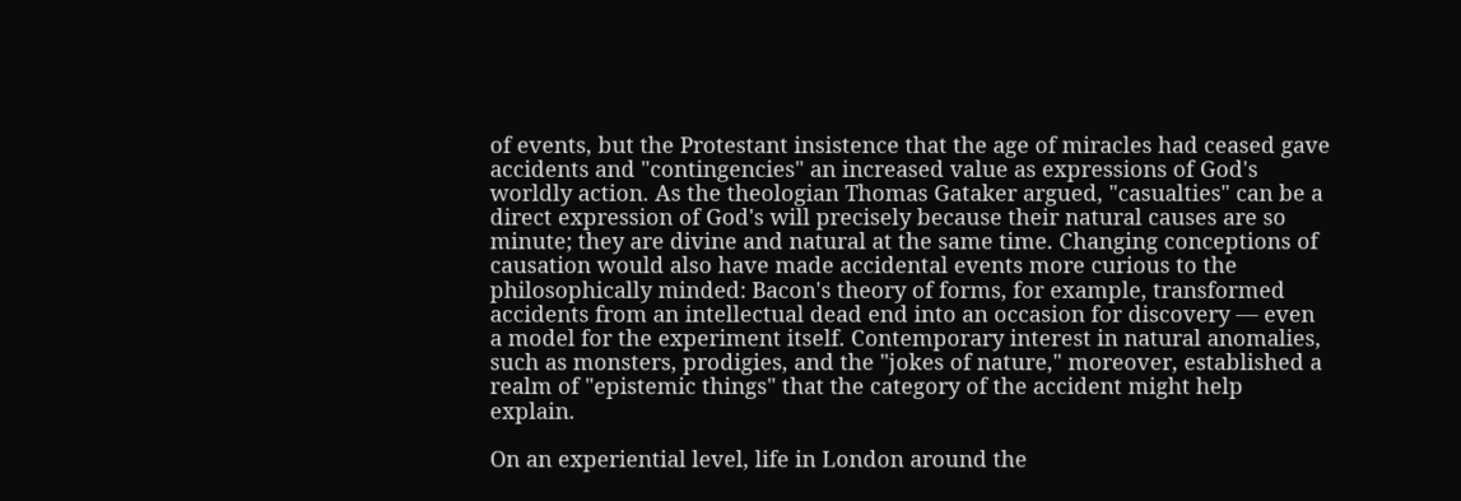of events, but the Protestant insistence that the age of miracles had ceased gave accidents and "contingencies" an increased value as expressions of God's worldly action. As the theologian Thomas Gataker argued, "casualties" can be a direct expression of God's will precisely because their natural causes are so minute; they are divine and natural at the same time. Changing conceptions of causation would also have made accidental events more curious to the philosophically minded: Bacon's theory of forms, for example, transformed accidents from an intellectual dead end into an occasion for discovery — even a model for the experiment itself. Contemporary interest in natural anomalies, such as monsters, prodigies, and the "jokes of nature," moreover, established a realm of "epistemic things" that the category of the accident might help explain.

On an experiential level, life in London around the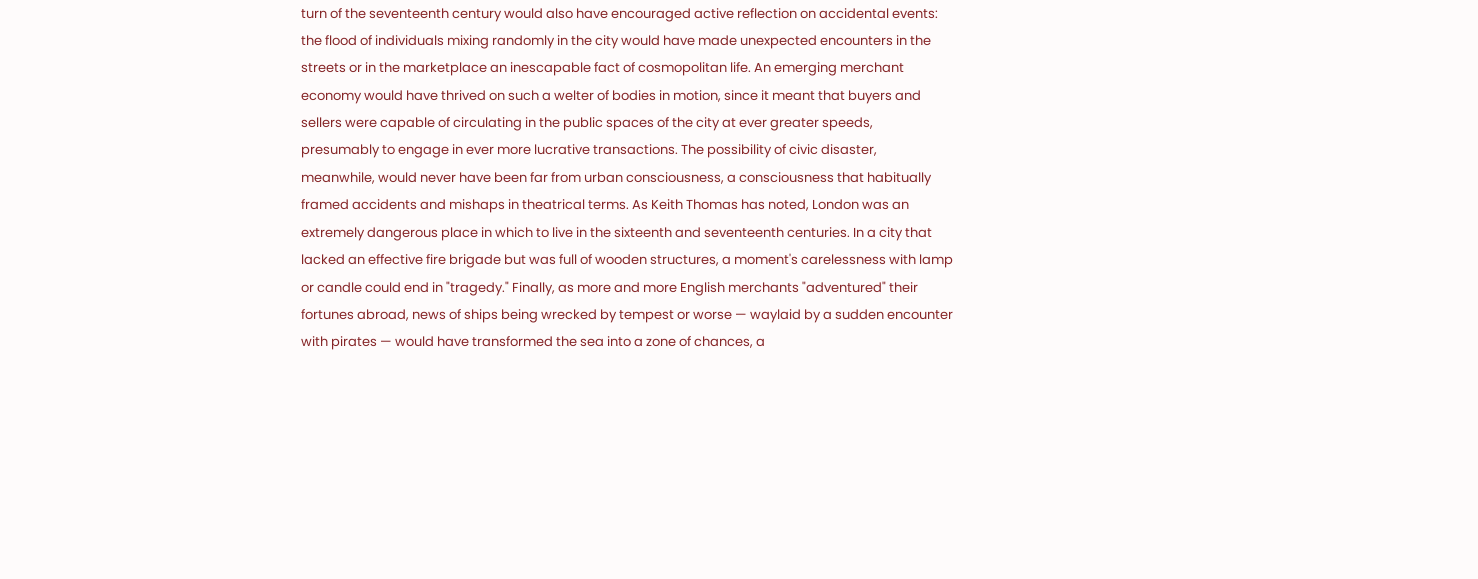turn of the seventeenth century would also have encouraged active reflection on accidental events: the flood of individuals mixing randomly in the city would have made unexpected encounters in the streets or in the marketplace an inescapable fact of cosmopolitan life. An emerging merchant economy would have thrived on such a welter of bodies in motion, since it meant that buyers and sellers were capable of circulating in the public spaces of the city at ever greater speeds, presumably to engage in ever more lucrative transactions. The possibility of civic disaster, meanwhile, would never have been far from urban consciousness, a consciousness that habitually framed accidents and mishaps in theatrical terms. As Keith Thomas has noted, London was an extremely dangerous place in which to live in the sixteenth and seventeenth centuries. In a city that lacked an effective fire brigade but was full of wooden structures, a moment's carelessness with lamp or candle could end in "tragedy." Finally, as more and more English merchants "adventured" their fortunes abroad, news of ships being wrecked by tempest or worse — waylaid by a sudden encounter with pirates — would have transformed the sea into a zone of chances, a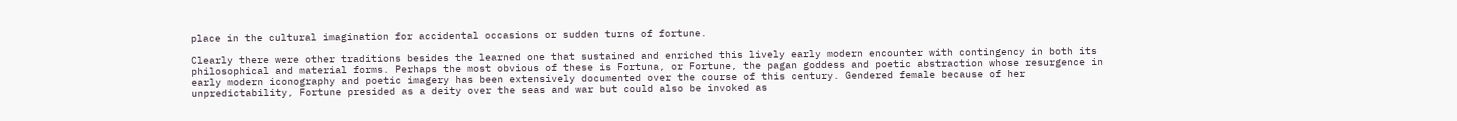place in the cultural imagination for accidental occasions or sudden turns of fortune.

Clearly there were other traditions besides the learned one that sustained and enriched this lively early modern encounter with contingency in both its philosophical and material forms. Perhaps the most obvious of these is Fortuna, or Fortune, the pagan goddess and poetic abstraction whose resurgence in early modern iconography and poetic imagery has been extensively documented over the course of this century. Gendered female because of her unpredictability, Fortune presided as a deity over the seas and war but could also be invoked as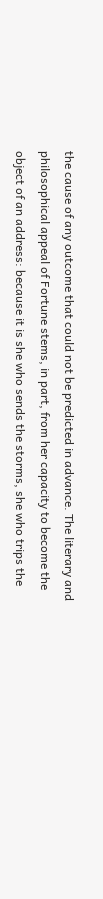the cause of any outcome that could not be predicted in advance. The literary and philosophical appeal of Fortune stems, in part, from her capacity to become the object of an address: because it is she who sends the storms, she who trips the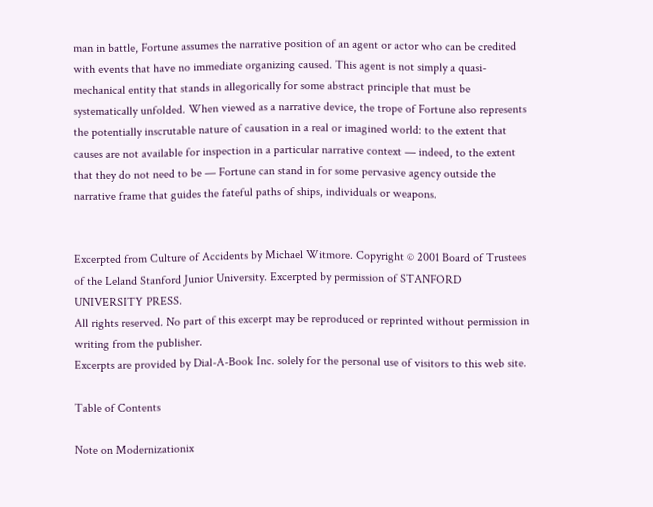man in battle, Fortune assumes the narrative position of an agent or actor who can be credited with events that have no immediate organizing caused. This agent is not simply a quasi-mechanical entity that stands in allegorically for some abstract principle that must be systematically unfolded. When viewed as a narrative device, the trope of Fortune also represents the potentially inscrutable nature of causation in a real or imagined world: to the extent that causes are not available for inspection in a particular narrative context — indeed, to the extent that they do not need to be — Fortune can stand in for some pervasive agency outside the narrative frame that guides the fateful paths of ships, individuals or weapons.


Excerpted from Culture of Accidents by Michael Witmore. Copyright © 2001 Board of Trustees of the Leland Stanford Junior University. Excerpted by permission of STANFORD UNIVERSITY PRESS.
All rights reserved. No part of this excerpt may be reproduced or reprinted without permission in writing from the publisher.
Excerpts are provided by Dial-A-Book Inc. solely for the personal use of visitors to this web site.

Table of Contents

Note on Modernizationix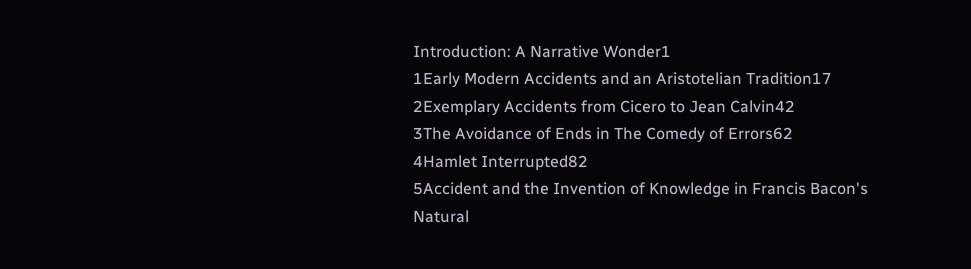Introduction: A Narrative Wonder1
1Early Modern Accidents and an Aristotelian Tradition17
2Exemplary Accidents from Cicero to Jean Calvin42
3The Avoidance of Ends in The Comedy of Errors62
4Hamlet Interrupted82
5Accident and the Invention of Knowledge in Francis Bacon's Natural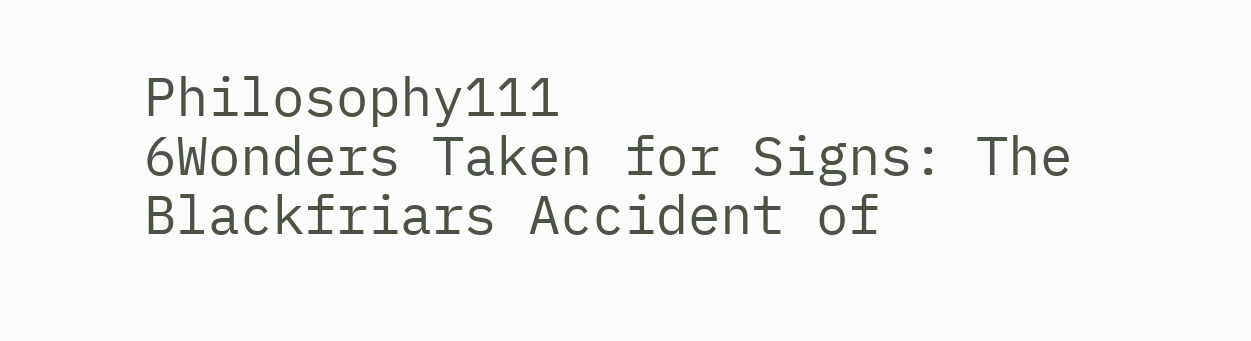Philosophy111
6Wonders Taken for Signs: The Blackfriars Accident of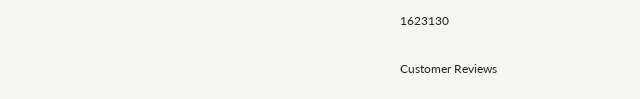1623130

Customer Reviews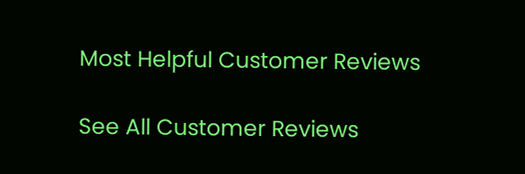Most Helpful Customer Reviews

See All Customer Reviews